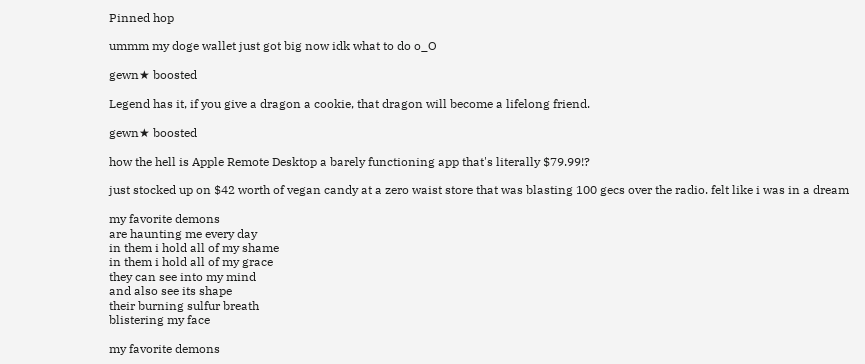Pinned hop

ummm my doge wallet just got big now idk what to do o_O

gewn★ boosted

Legend has it, if you give a dragon a cookie, that dragon will become a lifelong friend.

gewn★ boosted

how the hell is Apple Remote Desktop a barely functioning app that's literally $79.99!?

just stocked up on $42 worth of vegan candy at a zero waist store that was blasting 100 gecs over the radio. felt like i was in a dream

my favorite demons
are haunting me every day
in them i hold all of my shame
in them i hold all of my grace
they can see into my mind
and also see its shape
their burning sulfur breath
blistering my face

my favorite demons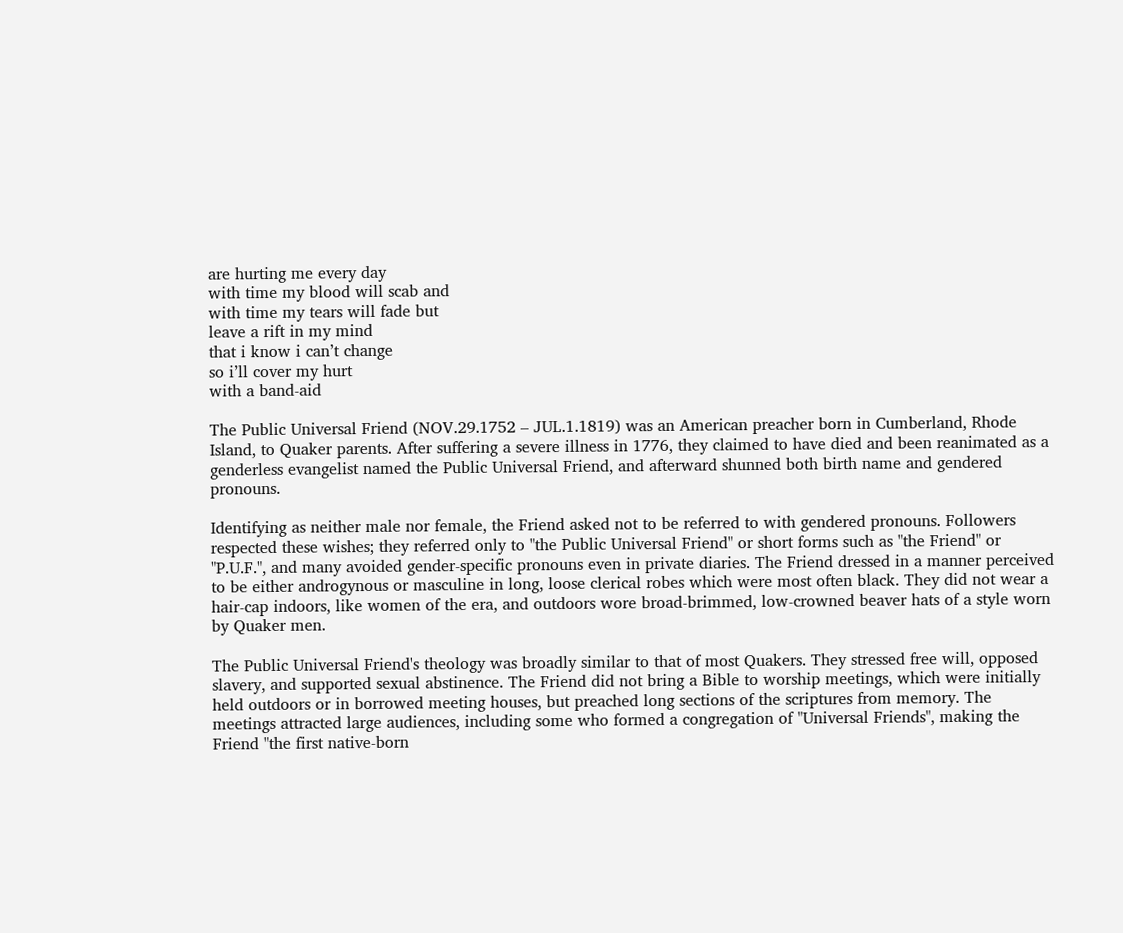are hurting me every day
with time my blood will scab and
with time my tears will fade but
leave a rift in my mind
that i know i can’t change
so i’ll cover my hurt
with a band-aid

The Public Universal Friend (NOV.29.1752 – JUL.1.1819) was an American preacher born in Cumberland, Rhode Island, to Quaker parents. After suffering a severe illness in 1776, they claimed to have died and been reanimated as a genderless evangelist named the Public Universal Friend, and afterward shunned both birth name and gendered pronouns.

Identifying as neither male nor female, the Friend asked not to be referred to with gendered pronouns. Followers respected these wishes; they referred only to "the Public Universal Friend" or short forms such as "the Friend" or "P.U.F.", and many avoided gender-specific pronouns even in private diaries. The Friend dressed in a manner perceived to be either androgynous or masculine in long, loose clerical robes which were most often black. They did not wear a hair-cap indoors, like women of the era, and outdoors wore broad-brimmed, low-crowned beaver hats of a style worn by Quaker men.

The Public Universal Friend's theology was broadly similar to that of most Quakers. They stressed free will, opposed slavery, and supported sexual abstinence. The Friend did not bring a Bible to worship meetings, which were initially held outdoors or in borrowed meeting houses, but preached long sections of the scriptures from memory. The meetings attracted large audiences, including some who formed a congregation of "Universal Friends", making the Friend "the first native-born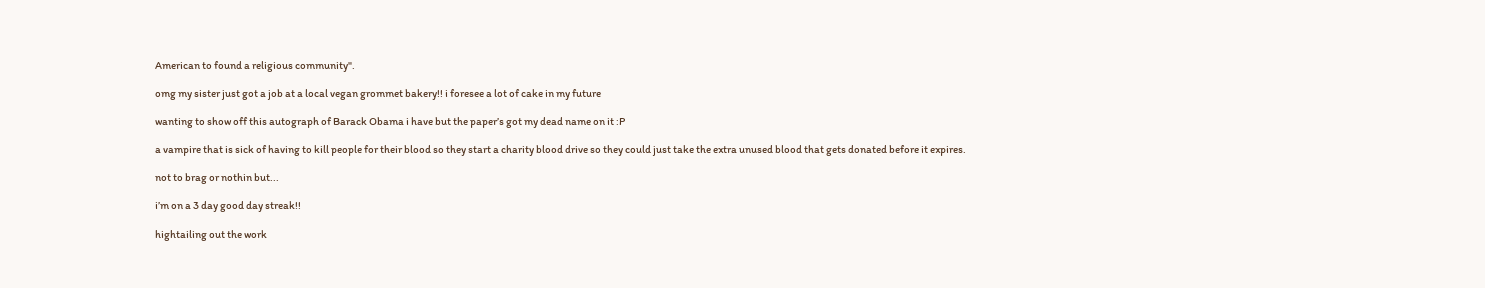American to found a religious community".

omg my sister just got a job at a local vegan grommet bakery!! i foresee a lot of cake in my future

wanting to show off this autograph of Barack Obama i have but the paper’s got my dead name on it :P

a vampire that is sick of having to kill people for their blood so they start a charity blood drive so they could just take the extra unused blood that gets donated before it expires.

not to brag or nothin but...

i’m on a 3 day good day streak!!

hightailing out the work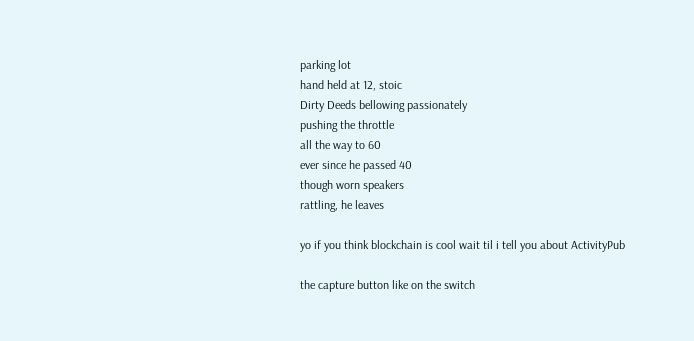parking lot
hand held at 12, stoic
Dirty Deeds bellowing passionately
pushing the throttle
all the way to 60
ever since he passed 40
though worn speakers
rattling, he leaves

yo if you think blockchain is cool wait til i tell you about ActivityPub

the capture button like on the switch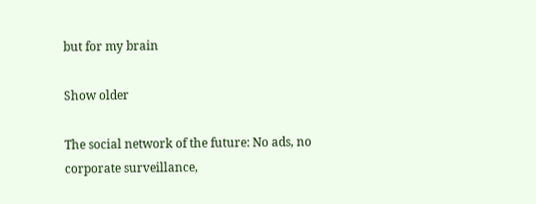but for my brain

Show older

The social network of the future: No ads, no corporate surveillance,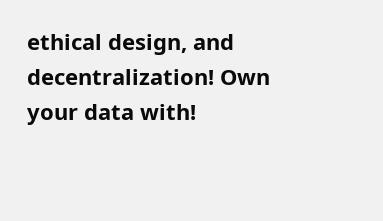ethical design, and decentralization! Own your data with!